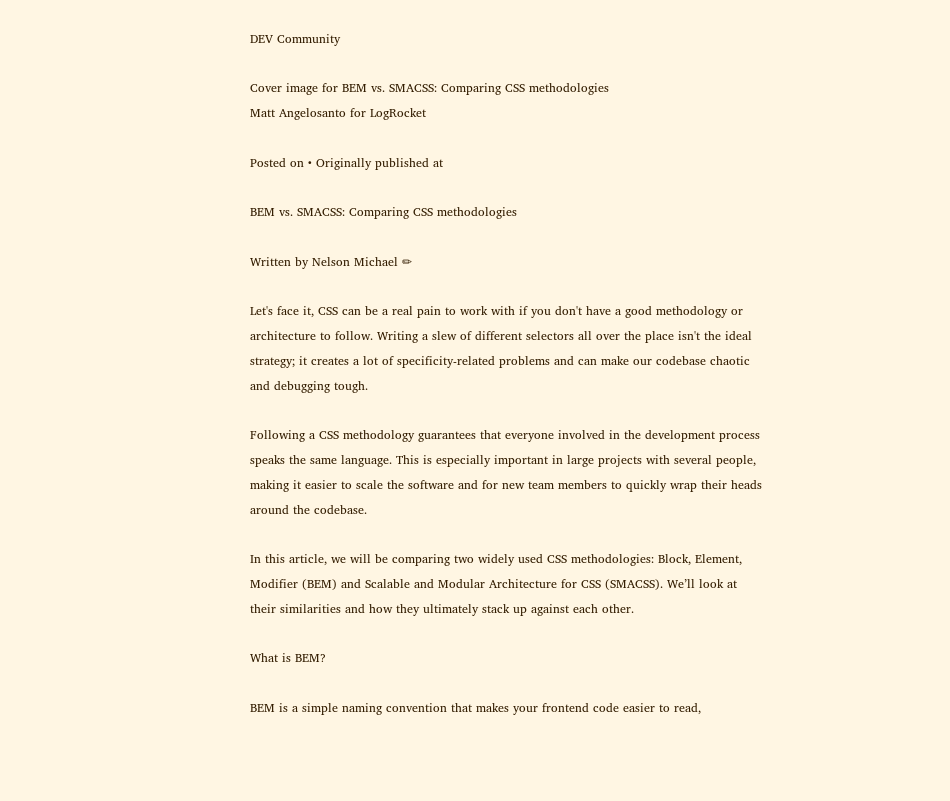DEV Community

Cover image for BEM vs. SMACSS: Comparing CSS methodologies
Matt Angelosanto for LogRocket

Posted on • Originally published at

BEM vs. SMACSS: Comparing CSS methodologies

Written by Nelson Michael ✏

Let's face it, CSS can be a real pain to work with if you don't have a good methodology or architecture to follow. Writing a slew of different selectors all over the place isn't the ideal strategy; it creates a lot of specificity-related problems and can make our codebase chaotic and debugging tough.

Following a CSS methodology guarantees that everyone involved in the development process speaks the same language. This is especially important in large projects with several people, making it easier to scale the software and for new team members to quickly wrap their heads around the codebase.

In this article, we will be comparing two widely used CSS methodologies: Block, Element, Modifier (BEM) and Scalable and Modular Architecture for CSS (SMACSS). We’ll look at their similarities and how they ultimately stack up against each other.

What is BEM?

BEM is a simple naming convention that makes your frontend code easier to read,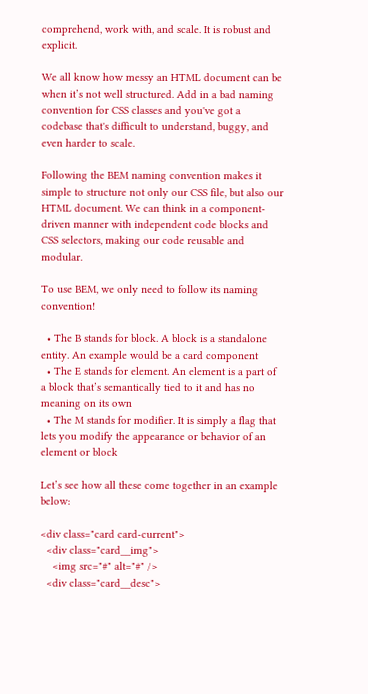comprehend, work with, and scale. It is robust and explicit.

We all know how messy an HTML document can be when it’s not well structured. Add in a bad naming convention for CSS classes and you've got a codebase that's difficult to understand, buggy, and even harder to scale.

Following the BEM naming convention makes it simple to structure not only our CSS file, but also our HTML document. We can think in a component-driven manner with independent code blocks and CSS selectors, making our code reusable and modular.

To use BEM, we only need to follow its naming convention!

  • The B stands for block. A block is a standalone entity. An example would be a card component
  • The E stands for element. An element is a part of a block that’s semantically tied to it and has no meaning on its own
  • The M stands for modifier. It is simply a flag that lets you modify the appearance or behavior of an element or block

Let’s see how all these come together in an example below:

<div class="card card-current">
  <div class="card__img">
    <img src="#" alt="#" />
  <div class="card__desc">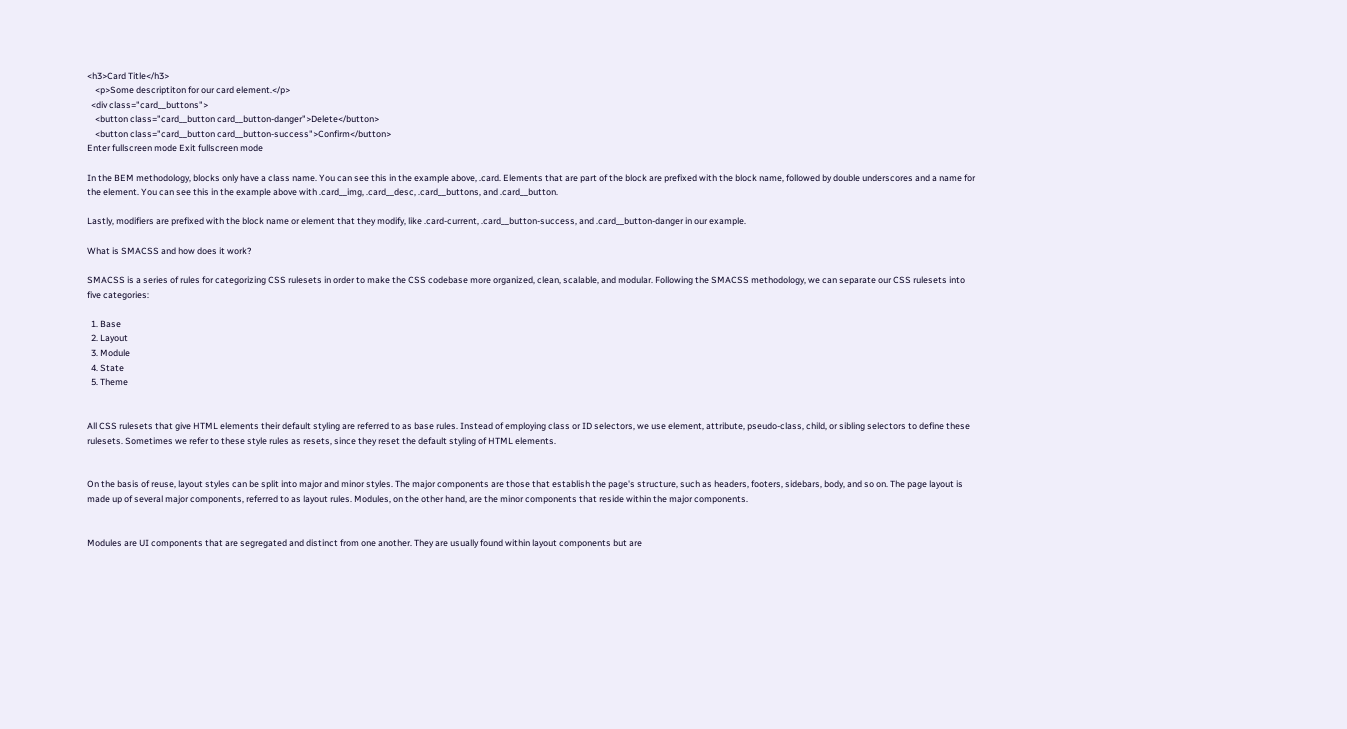<h3>Card Title</h3>
    <p>Some descriptiton for our card element.</p>
  <div class="card__buttons">
    <button class="card__button card__button-danger">Delete</button>
    <button class="card__button card__button-success">Confirm</button>
Enter fullscreen mode Exit fullscreen mode

In the BEM methodology, blocks only have a class name. You can see this in the example above, .card. Elements that are part of the block are prefixed with the block name, followed by double underscores and a name for the element. You can see this in the example above with .card__img, .card__desc, .card__buttons, and .card__button.

Lastly, modifiers are prefixed with the block name or element that they modify, like .card-current, .card__button-success, and .card__button-danger in our example.

What is SMACSS and how does it work?

SMACSS is a series of rules for categorizing CSS rulesets in order to make the CSS codebase more organized, clean, scalable, and modular. Following the SMACSS methodology, we can separate our CSS rulesets into five categories:

  1. Base
  2. Layout
  3. Module
  4. State
  5. Theme


All CSS rulesets that give HTML elements their default styling are referred to as base rules. Instead of employing class or ID selectors, we use element, attribute, pseudo-class, child, or sibling selectors to define these rulesets. Sometimes we refer to these style rules as resets, since they reset the default styling of HTML elements.


On the basis of reuse, layout styles can be split into major and minor styles. The major components are those that establish the page's structure, such as headers, footers, sidebars, body, and so on. The page layout is made up of several major components, referred to as layout rules. Modules, on the other hand, are the minor components that reside within the major components.


Modules are UI components that are segregated and distinct from one another. They are usually found within layout components but are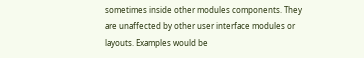sometimes inside other modules components. They are unaffected by other user interface modules or layouts. Examples would be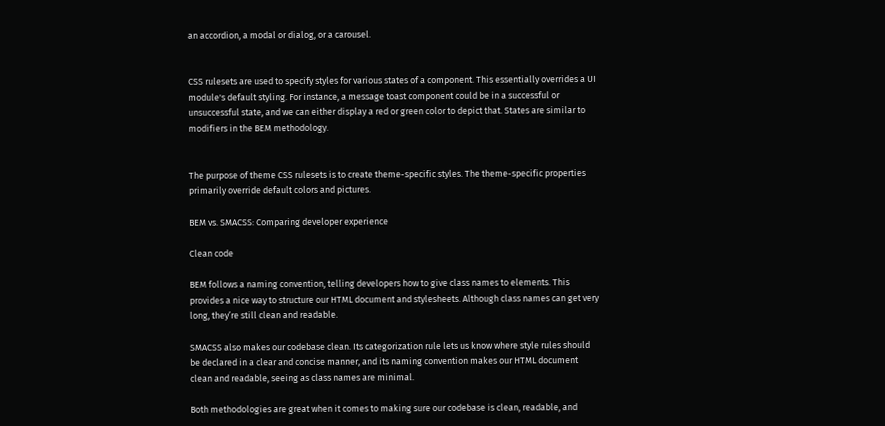an accordion, a modal or dialog, or a carousel.


CSS rulesets are used to specify styles for various states of a component. This essentially overrides a UI module's default styling. For instance, a message toast component could be in a successful or unsuccessful state, and we can either display a red or green color to depict that. States are similar to modifiers in the BEM methodology.


The purpose of theme CSS rulesets is to create theme-specific styles. The theme-specific properties primarily override default colors and pictures.

BEM vs. SMACSS: Comparing developer experience

Clean code

BEM follows a naming convention, telling developers how to give class names to elements. This provides a nice way to structure our HTML document and stylesheets. Although class names can get very long, they’re still clean and readable.

SMACSS also makes our codebase clean. Its categorization rule lets us know where style rules should be declared in a clear and concise manner, and its naming convention makes our HTML document clean and readable, seeing as class names are minimal.

Both methodologies are great when it comes to making sure our codebase is clean, readable, and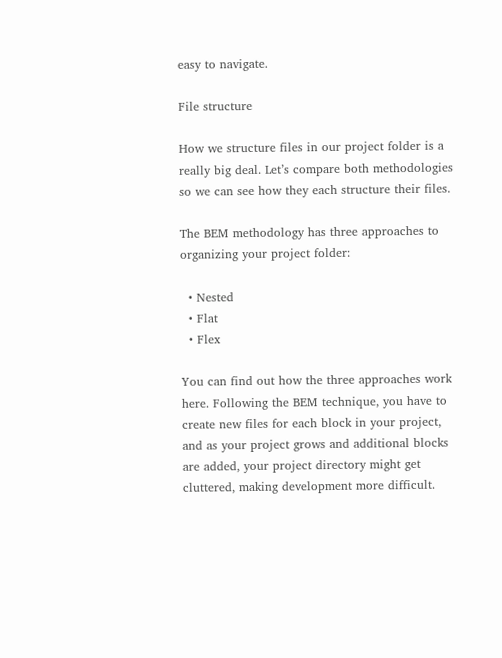easy to navigate.

File structure

How we structure files in our project folder is a really big deal. Let’s compare both methodologies so we can see how they each structure their files.

The BEM methodology has three approaches to organizing your project folder:

  • Nested
  • Flat
  • Flex

You can find out how the three approaches work here. Following the BEM technique, you have to create new files for each block in your project, and as your project grows and additional blocks are added, your project directory might get cluttered, making development more difficult.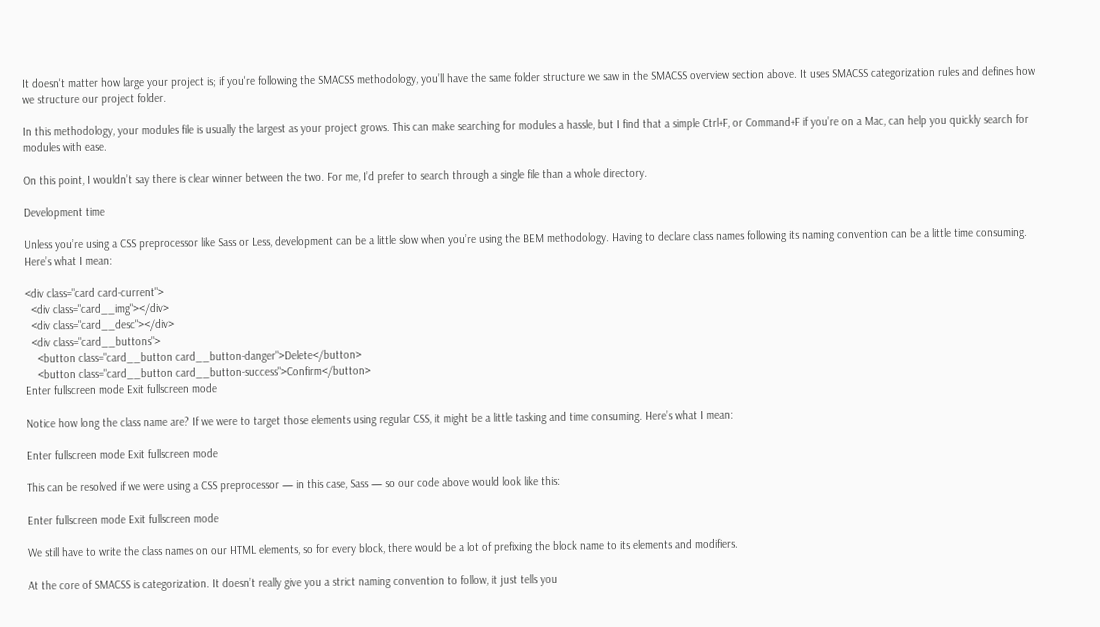It doesn't matter how large your project is; if you're following the SMACSS methodology, you’ll have the same folder structure we saw in the SMACSS overview section above. It uses SMACSS categorization rules and defines how we structure our project folder.

In this methodology, your modules file is usually the largest as your project grows. This can make searching for modules a hassle, but I find that a simple Ctrl+F, or Command+F if you’re on a Mac, can help you quickly search for modules with ease.

On this point, I wouldn’t say there is clear winner between the two. For me, I’d prefer to search through a single file than a whole directory.

Development time

Unless you’re using a CSS preprocessor like Sass or Less, development can be a little slow when you’re using the BEM methodology. Having to declare class names following its naming convention can be a little time consuming. Here’s what I mean:

<div class="card card-current">
  <div class="card__img"></div>
  <div class="card__desc"></div>
  <div class="card__buttons">
    <button class="card__button card__button-danger">Delete</button>
    <button class="card__button card__button-success">Confirm</button>
Enter fullscreen mode Exit fullscreen mode

Notice how long the class name are? If we were to target those elements using regular CSS, it might be a little tasking and time consuming. Here’s what I mean:

Enter fullscreen mode Exit fullscreen mode

This can be resolved if we were using a CSS preprocessor — in this case, Sass — so our code above would look like this:

Enter fullscreen mode Exit fullscreen mode

We still have to write the class names on our HTML elements, so for every block, there would be a lot of prefixing the block name to its elements and modifiers.

At the core of SMACSS is categorization. It doesn’t really give you a strict naming convention to follow, it just tells you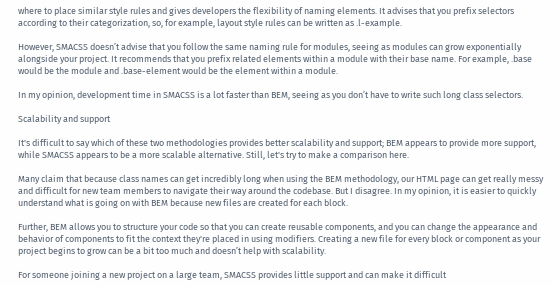where to place similar style rules and gives developers the flexibility of naming elements. It advises that you prefix selectors according to their categorization, so, for example, layout style rules can be written as .l-example.

However, SMACSS doesn’t advise that you follow the same naming rule for modules, seeing as modules can grow exponentially alongside your project. It recommends that you prefix related elements within a module with their base name. For example, .base would be the module and .base-element would be the element within a module.

In my opinion, development time in SMACSS is a lot faster than BEM, seeing as you don’t have to write such long class selectors.

Scalability and support

It's difficult to say which of these two methodologies provides better scalability and support; BEM appears to provide more support, while SMACSS appears to be a more scalable alternative. Still, let's try to make a comparison here.

Many claim that because class names can get incredibly long when using the BEM methodology, our HTML page can get really messy and difficult for new team members to navigate their way around the codebase. But I disagree. In my opinion, it is easier to quickly understand what is going on with BEM because new files are created for each block.

Further, BEM allows you to structure your code so that you can create reusable components, and you can change the appearance and behavior of components to fit the context they're placed in using modifiers. Creating a new file for every block or component as your project begins to grow can be a bit too much and doesn’t help with scalability.

For someone joining a new project on a large team, SMACSS provides little support and can make it difficult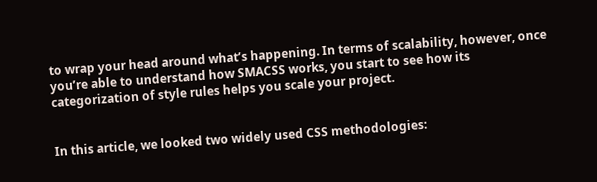to wrap your head around what’s happening. In terms of scalability, however, once you’re able to understand how SMACSS works, you start to see how its categorization of style rules helps you scale your project.


In this article, we looked two widely used CSS methodologies: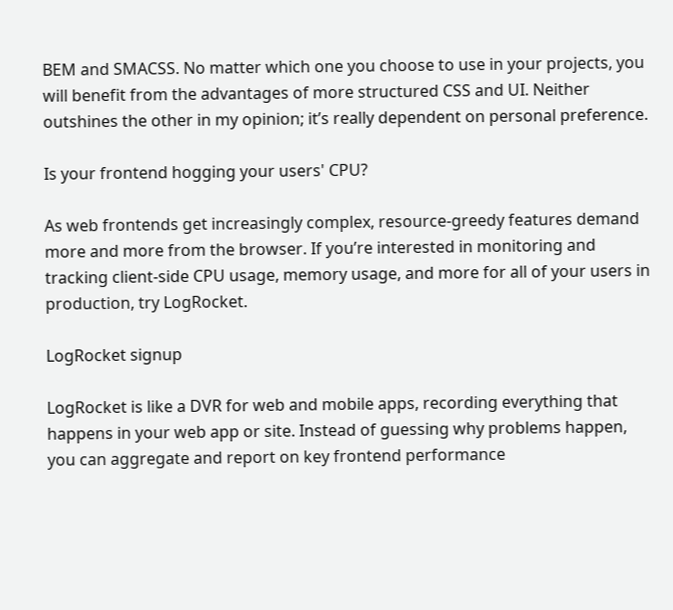BEM and SMACSS. No matter which one you choose to use in your projects, you will benefit from the advantages of more structured CSS and UI. Neither outshines the other in my opinion; it’s really dependent on personal preference.

Is your frontend hogging your users' CPU?

As web frontends get increasingly complex, resource-greedy features demand more and more from the browser. If you’re interested in monitoring and tracking client-side CPU usage, memory usage, and more for all of your users in production, try LogRocket.

LogRocket signup

LogRocket is like a DVR for web and mobile apps, recording everything that happens in your web app or site. Instead of guessing why problems happen, you can aggregate and report on key frontend performance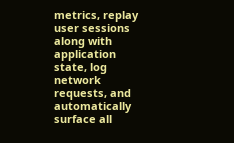metrics, replay user sessions along with application state, log network requests, and automatically surface all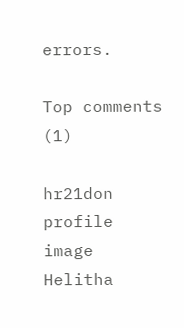errors.

Top comments (1)

hr21don profile image
Helitha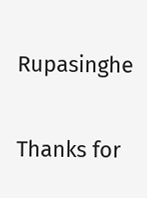Rupasinghe

Thanks for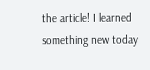the article! I learned something new today